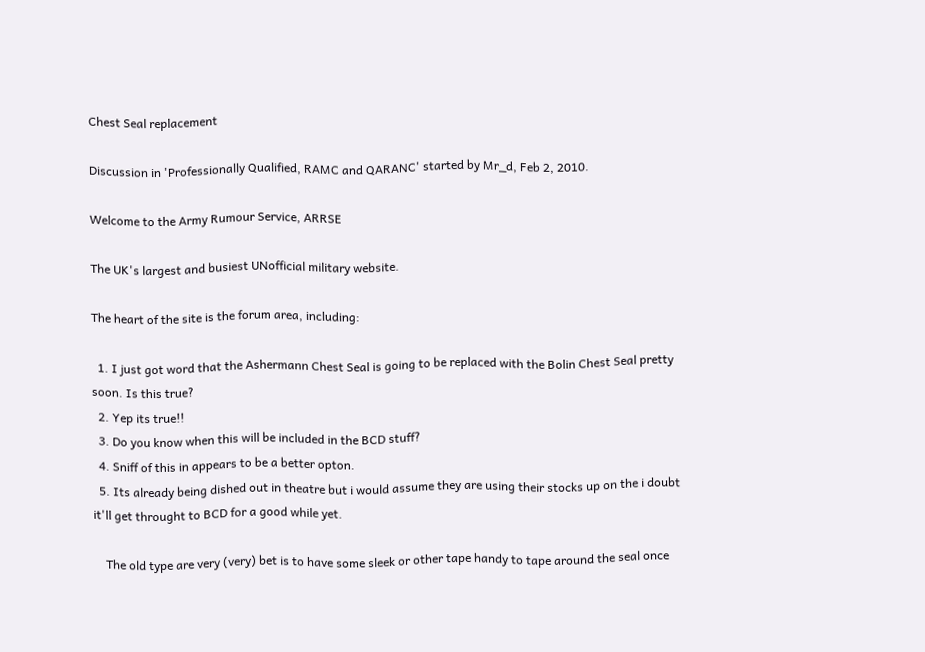Chest Seal replacement

Discussion in 'Professionally Qualified, RAMC and QARANC' started by Mr_d, Feb 2, 2010.

Welcome to the Army Rumour Service, ARRSE

The UK's largest and busiest UNofficial military website.

The heart of the site is the forum area, including:

  1. I just got word that the Ashermann Chest Seal is going to be replaced with the Bolin Chest Seal pretty soon. Is this true?
  2. Yep its true!!
  3. Do you know when this will be included in the BCD stuff?
  4. Sniff of this in appears to be a better opton.
  5. Its already being dished out in theatre but i would assume they are using their stocks up on the i doubt it'll get throught to BCD for a good while yet.

    The old type are very (very) bet is to have some sleek or other tape handy to tape around the seal once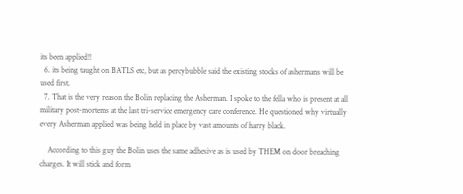its been applied!!
  6. its being taught on BATLS etc, but as percybubble said the existing stocks of ashermans will be used first.
  7. That is the very reason the Bolin replacing the Asherman. I spoke to the fella who is present at all military post-mortems at the last tri-service emergency care conference. He questioned why virtually every Asherman applied was being held in place by vast amounts of harry black.

    According to this guy the Bolin uses the same adhesive as is used by THEM on door breaching charges. It will stick and form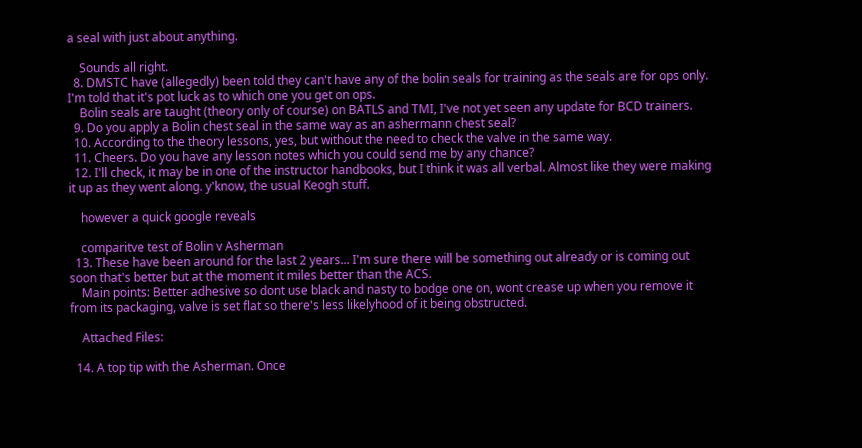a seal with just about anything.

    Sounds all right.
  8. DMSTC have (allegedly) been told they can't have any of the bolin seals for training as the seals are for ops only. I'm told that it's pot luck as to which one you get on ops.
    Bolin seals are taught (theory only of course) on BATLS and TMI, I've not yet seen any update for BCD trainers.
  9. Do you apply a Bolin chest seal in the same way as an ashermann chest seal?
  10. According to the theory lessons, yes, but without the need to check the valve in the same way.
  11. Cheers. Do you have any lesson notes which you could send me by any chance?
  12. I'll check, it may be in one of the instructor handbooks, but I think it was all verbal. Almost like they were making it up as they went along. y'know, the usual Keogh stuff.

    however a quick google reveals

    comparitve test of Bolin v Asherman
  13. These have been around for the last 2 years... I'm sure there will be something out already or is coming out soon that's better but at the moment it miles better than the ACS.
    Main points: Better adhesive so dont use black and nasty to bodge one on, wont crease up when you remove it from its packaging, valve is set flat so there's less likelyhood of it being obstructed.

    Attached Files:

  14. A top tip with the Asherman. Once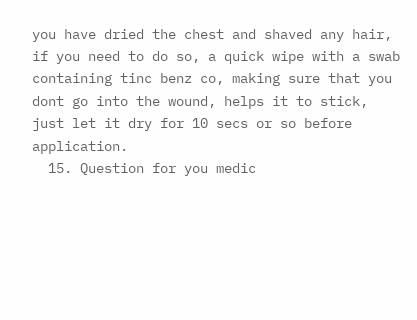you have dried the chest and shaved any hair, if you need to do so, a quick wipe with a swab containing tinc benz co, making sure that you dont go into the wound, helps it to stick, just let it dry for 10 secs or so before application.
  15. Question for you medic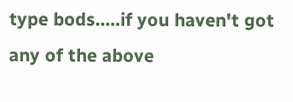type bods.....if you haven't got any of the above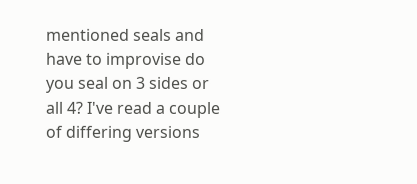mentioned seals and have to improvise do you seal on 3 sides or all 4? I've read a couple of differing versions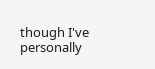though I've personally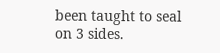been taught to seal on 3 sides.